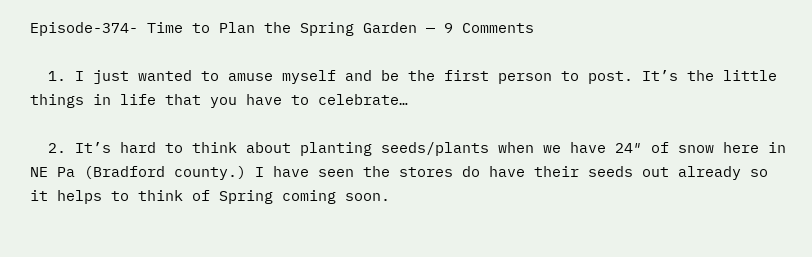Episode-374- Time to Plan the Spring Garden — 9 Comments

  1. I just wanted to amuse myself and be the first person to post. It’s the little things in life that you have to celebrate…

  2. It’s hard to think about planting seeds/plants when we have 24″ of snow here in NE Pa (Bradford county.) I have seen the stores do have their seeds out already so it helps to think of Spring coming soon.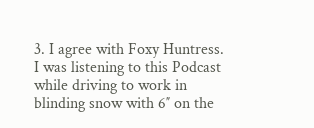3. I agree with Foxy Huntress. I was listening to this Podcast while driving to work in blinding snow with 6″ on the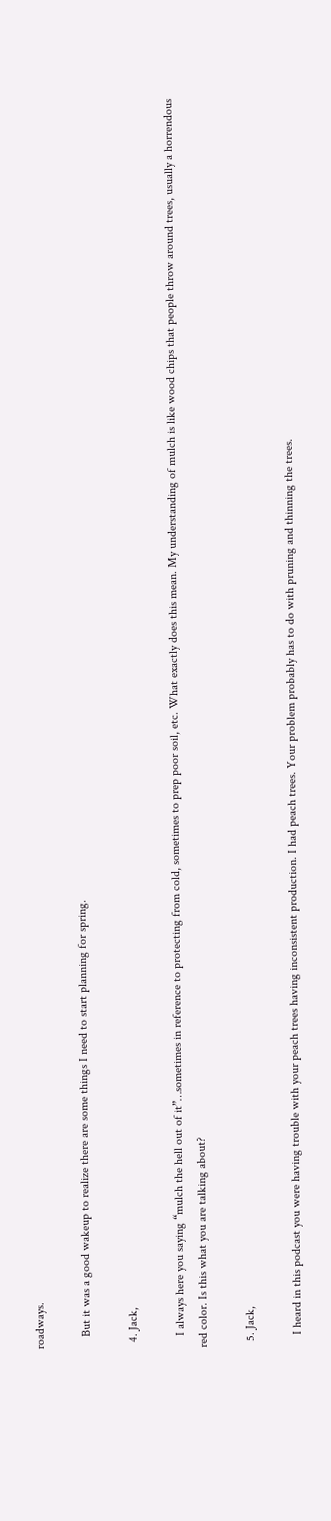roadways.

    But it was a good wakeup to realize there are some things I need to start planning for spring.

  4. Jack,

    I always here you saying “mulch the hell out of it”…sometimes in reference to protecting from cold, sometimes to prep poor soil, etc. What exactly does this mean. My understanding of mulch is like wood chips that people throw around trees, usually a horrendous red color. Is this what you are talking about?

  5. Jack,

    I heard in this podcast you were having trouble with your peach trees having inconsistent production. I had peach trees. Your problem probably has to do with pruning and thinning the trees.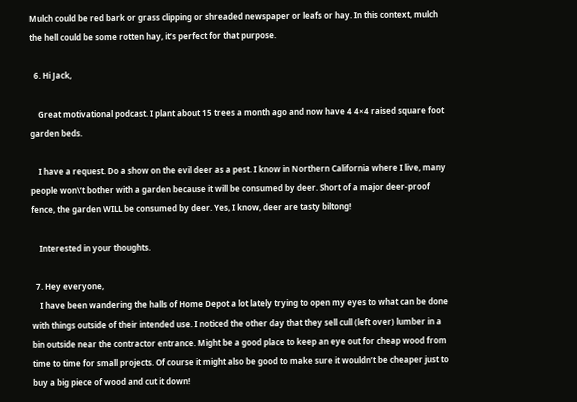Mulch could be red bark or grass clipping or shreaded newspaper or leafs or hay. In this context, mulch the hell could be some rotten hay, it’s perfect for that purpose.

  6. Hi Jack,

    Great motivational podcast. I plant about 15 trees a month ago and now have 4 4×4 raised square foot garden beds.

    I have a request. Do a show on the evil deer as a pest. I know in Northern California where I live, many people won\’t bother with a garden because it will be consumed by deer. Short of a major deer-proof fence, the garden WILL be consumed by deer. Yes, I know, deer are tasty biltong!

    Interested in your thoughts.

  7. Hey everyone,
    I have been wandering the halls of Home Depot a lot lately trying to open my eyes to what can be done with things outside of their intended use. I noticed the other day that they sell cull (left over) lumber in a bin outside near the contractor entrance. Might be a good place to keep an eye out for cheap wood from time to time for small projects. Of course it might also be good to make sure it wouldn’t be cheaper just to buy a big piece of wood and cut it down!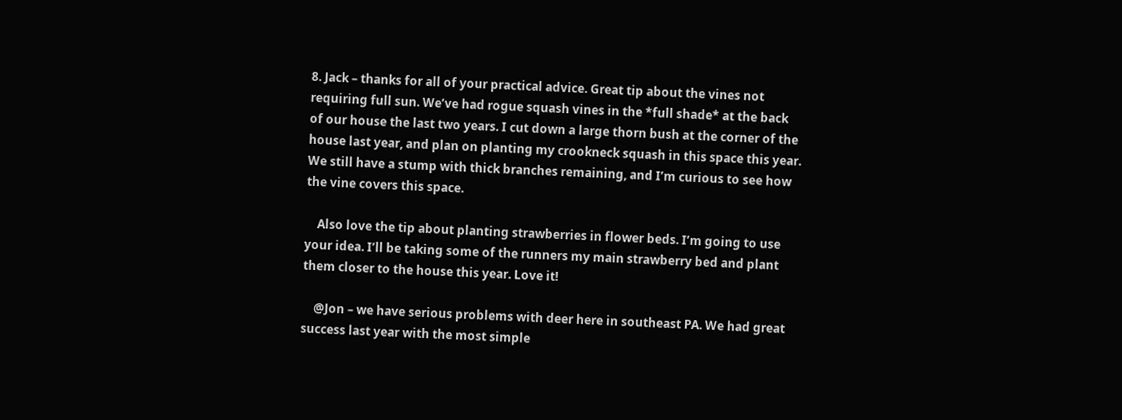8. Jack – thanks for all of your practical advice. Great tip about the vines not requiring full sun. We’ve had rogue squash vines in the *full shade* at the back of our house the last two years. I cut down a large thorn bush at the corner of the house last year, and plan on planting my crookneck squash in this space this year. We still have a stump with thick branches remaining, and I’m curious to see how the vine covers this space.

    Also love the tip about planting strawberries in flower beds. I’m going to use your idea. I’ll be taking some of the runners my main strawberry bed and plant them closer to the house this year. Love it!

    @Jon – we have serious problems with deer here in southeast PA. We had great success last year with the most simple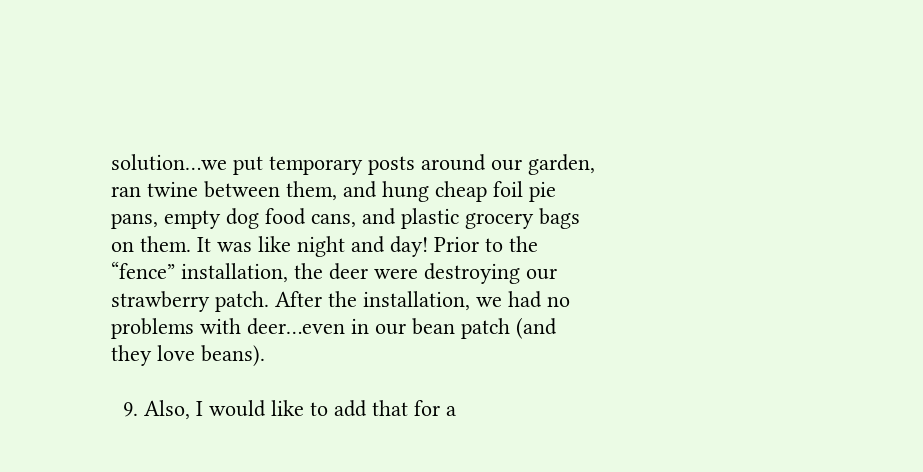solution…we put temporary posts around our garden, ran twine between them, and hung cheap foil pie pans, empty dog food cans, and plastic grocery bags on them. It was like night and day! Prior to the “fence” installation, the deer were destroying our strawberry patch. After the installation, we had no problems with deer…even in our bean patch (and they love beans).

  9. Also, I would like to add that for a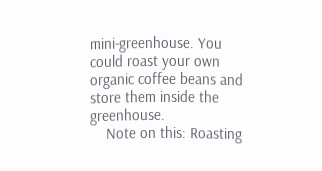mini-greenhouse. You could roast your own organic coffee beans and store them inside the greenhouse.
    Note on this: Roasting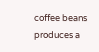coffee beans produces a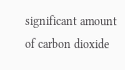significant amount of carbon dioxide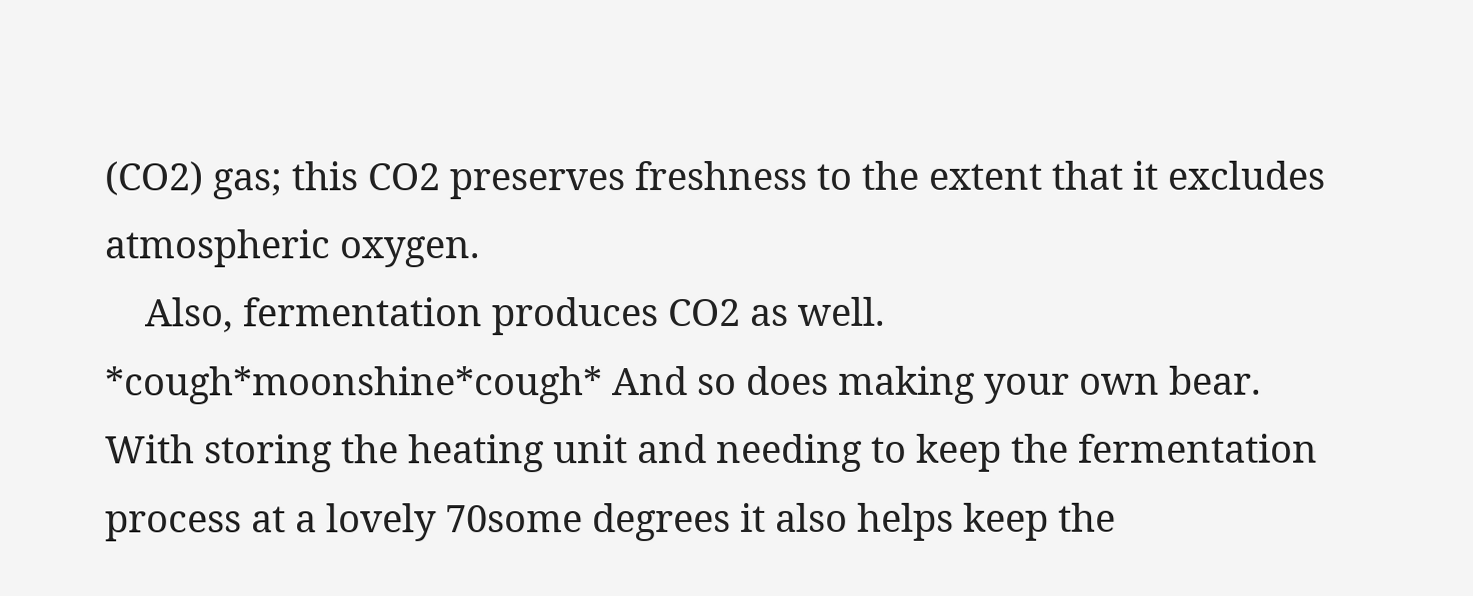(CO2) gas; this CO2 preserves freshness to the extent that it excludes atmospheric oxygen.
    Also, fermentation produces CO2 as well. *cough*moonshine*cough* And so does making your own bear. With storing the heating unit and needing to keep the fermentation process at a lovely 70some degrees it also helps keep the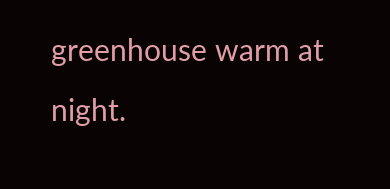greenhouse warm at night.